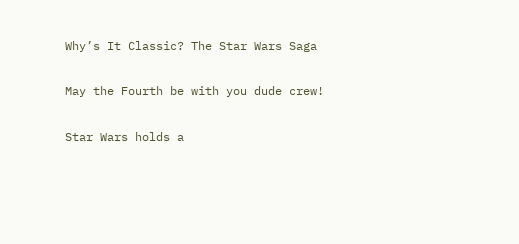Why’s It Classic? The Star Wars Saga

May the Fourth be with you dude crew!

Star Wars holds a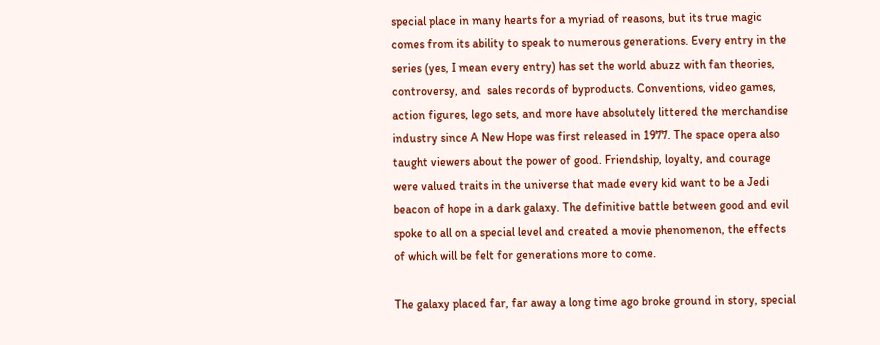special place in many hearts for a myriad of reasons, but its true magic comes from its ability to speak to numerous generations. Every entry in the series (yes, I mean every entry) has set the world abuzz with fan theories, controversy, and  sales records of byproducts. Conventions, video games, action figures, lego sets, and more have absolutely littered the merchandise industry since A New Hope was first released in 1977. The space opera also taught viewers about the power of good. Friendship, loyalty, and courage were valued traits in the universe that made every kid want to be a Jedi beacon of hope in a dark galaxy. The definitive battle between good and evil spoke to all on a special level and created a movie phenomenon, the effects of which will be felt for generations more to come.

The galaxy placed far, far away a long time ago broke ground in story, special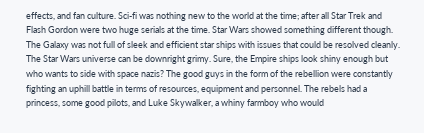effects, and fan culture. Sci-fi was nothing new to the world at the time; after all Star Trek and Flash Gordon were two huge serials at the time. Star Wars showed something different though. The Galaxy was not full of sleek and efficient star ships with issues that could be resolved cleanly. The Star Wars universe can be downright grimy. Sure, the Empire ships look shiny enough but who wants to side with space nazis? The good guys in the form of the rebellion were constantly fighting an uphill battle in terms of resources, equipment and personnel. The rebels had a princess, some good pilots, and Luke Skywalker, a whiny farmboy who would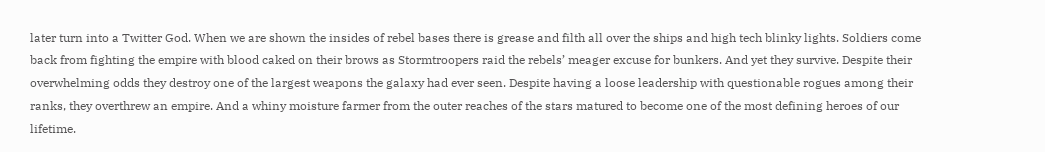later turn into a Twitter God. When we are shown the insides of rebel bases there is grease and filth all over the ships and high tech blinky lights. Soldiers come back from fighting the empire with blood caked on their brows as Stormtroopers raid the rebels’ meager excuse for bunkers. And yet they survive. Despite their overwhelming odds they destroy one of the largest weapons the galaxy had ever seen. Despite having a loose leadership with questionable rogues among their ranks, they overthrew an empire. And a whiny moisture farmer from the outer reaches of the stars matured to become one of the most defining heroes of our lifetime.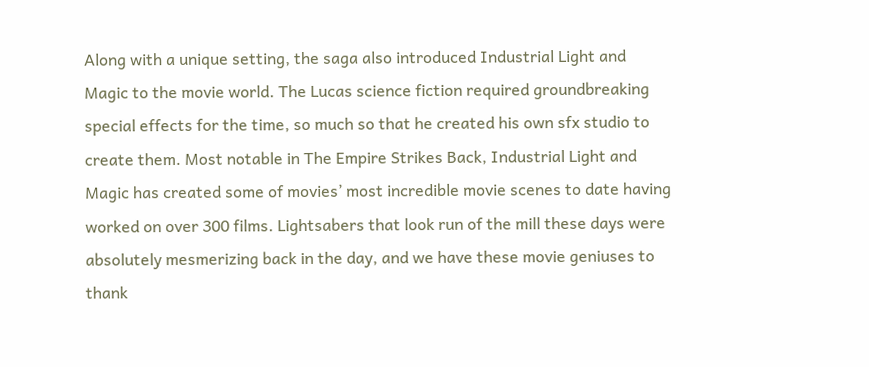Along with a unique setting, the saga also introduced Industrial Light and Magic to the movie world. The Lucas science fiction required groundbreaking special effects for the time, so much so that he created his own sfx studio to create them. Most notable in The Empire Strikes Back, Industrial Light and Magic has created some of movies’ most incredible movie scenes to date having worked on over 300 films. Lightsabers that look run of the mill these days were absolutely mesmerizing back in the day, and we have these movie geniuses to thank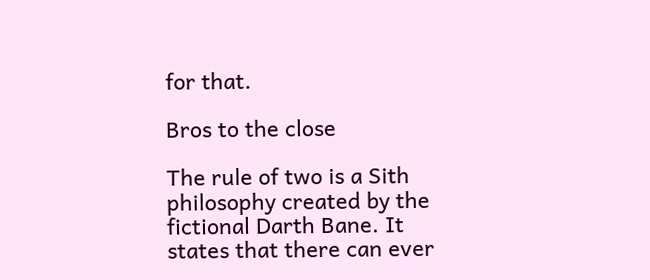for that.

Bros to the close

The rule of two is a Sith philosophy created by the fictional Darth Bane. It states that there can ever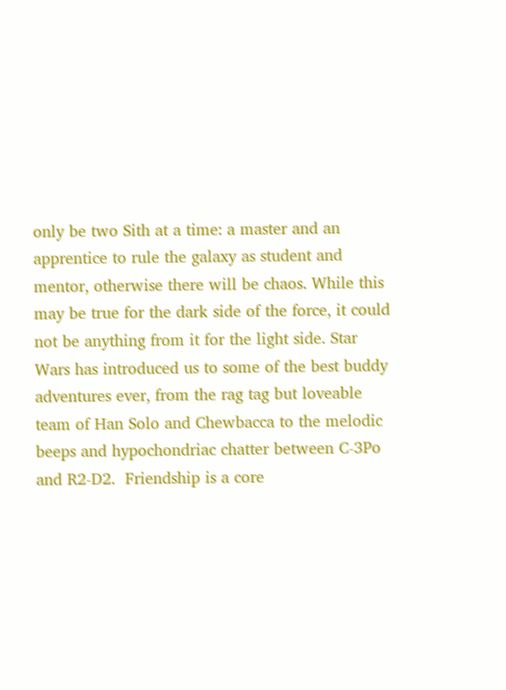only be two Sith at a time: a master and an apprentice to rule the galaxy as student and mentor, otherwise there will be chaos. While this may be true for the dark side of the force, it could not be anything from it for the light side. Star Wars has introduced us to some of the best buddy adventures ever, from the rag tag but loveable team of Han Solo and Chewbacca to the melodic beeps and hypochondriac chatter between C-3Po and R2-D2.  Friendship is a core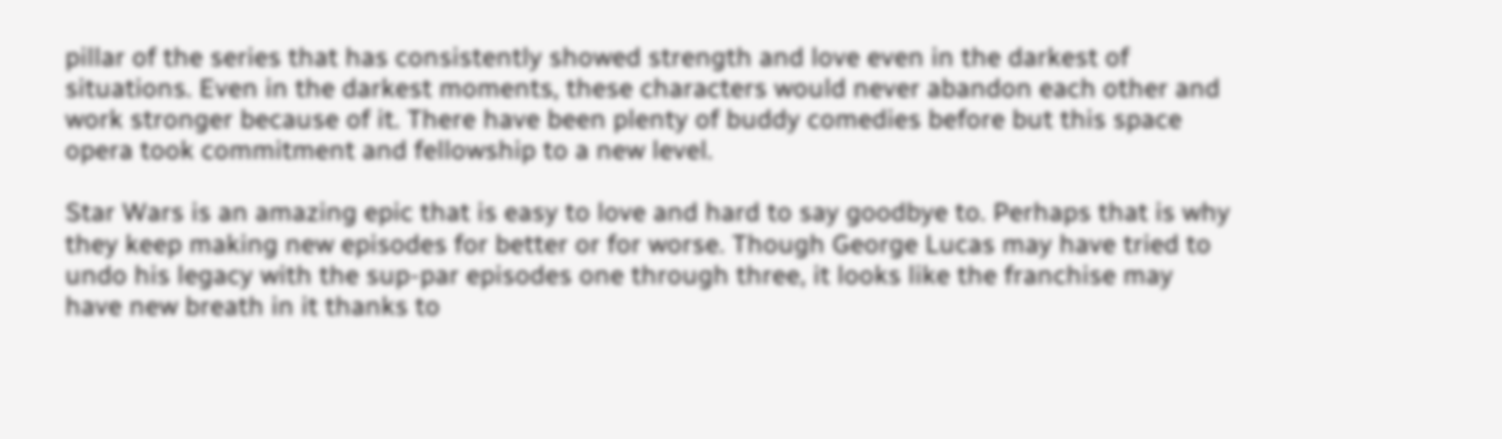pillar of the series that has consistently showed strength and love even in the darkest of situations. Even in the darkest moments, these characters would never abandon each other and work stronger because of it. There have been plenty of buddy comedies before but this space opera took commitment and fellowship to a new level.

Star Wars is an amazing epic that is easy to love and hard to say goodbye to. Perhaps that is why they keep making new episodes for better or for worse. Though George Lucas may have tried to undo his legacy with the sup-par episodes one through three, it looks like the franchise may have new breath in it thanks to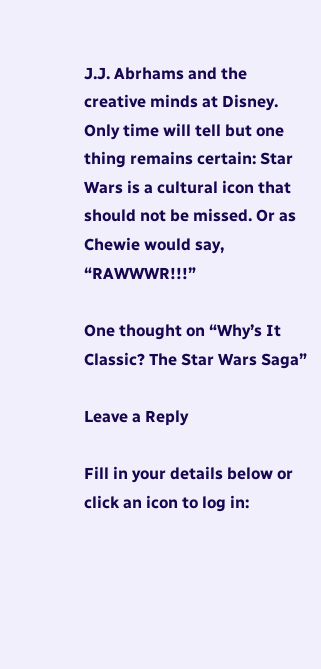J.J. Abrhams and the creative minds at Disney. Only time will tell but one thing remains certain: Star Wars is a cultural icon that should not be missed. Or as Chewie would say, “RAWWWR!!!”

One thought on “Why’s It Classic? The Star Wars Saga”

Leave a Reply

Fill in your details below or click an icon to log in: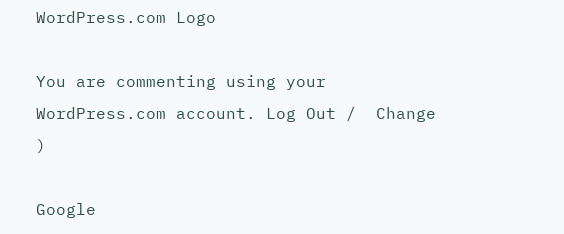WordPress.com Logo

You are commenting using your WordPress.com account. Log Out /  Change )

Google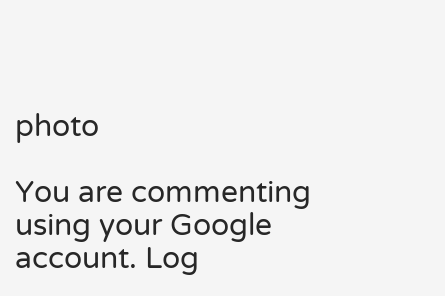photo

You are commenting using your Google account. Log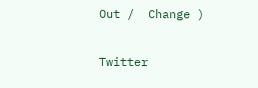Out /  Change )

Twitter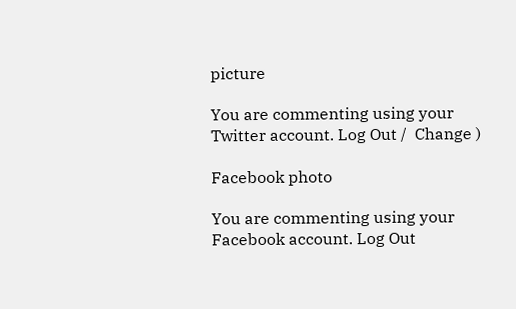picture

You are commenting using your Twitter account. Log Out /  Change )

Facebook photo

You are commenting using your Facebook account. Log Out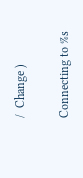/  Change )

Connecting to %s